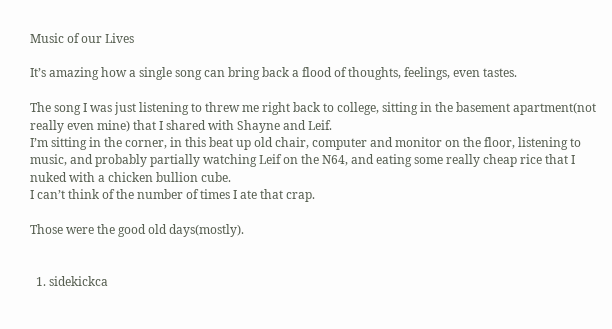Music of our Lives

It’s amazing how a single song can bring back a flood of thoughts, feelings, even tastes.

The song I was just listening to threw me right back to college, sitting in the basement apartment(not really even mine) that I shared with Shayne and Leif.
I’m sitting in the corner, in this beat up old chair, computer and monitor on the floor, listening to music, and probably partially watching Leif on the N64, and eating some really cheap rice that I nuked with a chicken bullion cube.
I can’t think of the number of times I ate that crap.

Those were the good old days(mostly).


  1. sidekickca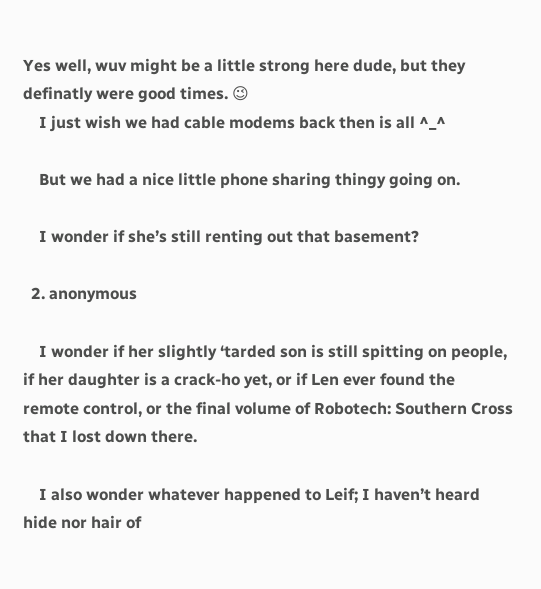Yes well, wuv might be a little strong here dude, but they definatly were good times. 😉
    I just wish we had cable modems back then is all ^_^

    But we had a nice little phone sharing thingy going on.

    I wonder if she’s still renting out that basement?

  2. anonymous

    I wonder if her slightly ‘tarded son is still spitting on people, if her daughter is a crack-ho yet, or if Len ever found the remote control, or the final volume of Robotech: Southern Cross that I lost down there.

    I also wonder whatever happened to Leif; I haven’t heard hide nor hair of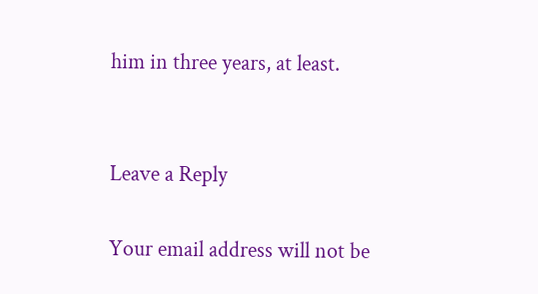him in three years, at least.


Leave a Reply

Your email address will not be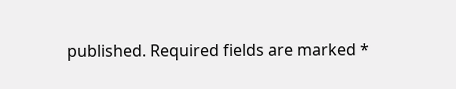published. Required fields are marked *